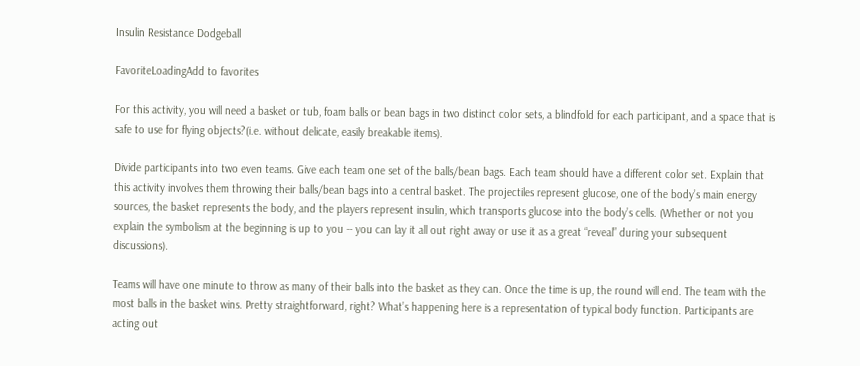Insulin Resistance Dodgeball

FavoriteLoadingAdd to favorites

For this activity, you will need a basket or tub, foam balls or bean bags in two distinct color sets, a blindfold for each participant, and a space that is safe to use for flying objects?(i.e. without delicate, easily breakable items).

Divide participants into two even teams. Give each team one set of the balls/bean bags. Each team should have a different color set. Explain that this activity involves them throwing their balls/bean bags into a central basket. The projectiles represent glucose, one of the body’s main energy sources, the basket represents the body, and the players represent insulin, which transports glucose into the body’s cells. (Whether or not you explain the symbolism at the beginning is up to you -- you can lay it all out right away or use it as a great “reveal” during your subsequent discussions).

Teams will have one minute to throw as many of their balls into the basket as they can. Once the time is up, the round will end. The team with the most balls in the basket wins. Pretty straightforward, right? What’s happening here is a representation of typical body function. Participants are acting out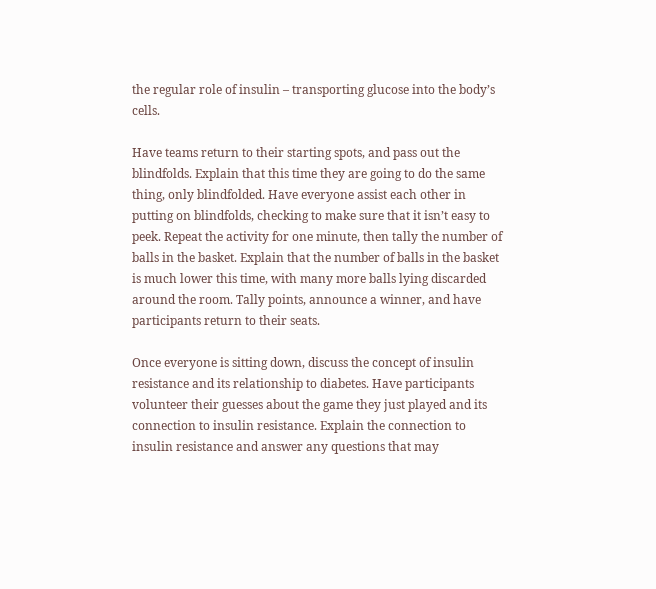the regular role of insulin – transporting glucose into the body’s cells.

Have teams return to their starting spots, and pass out the blindfolds. Explain that this time they are going to do the same thing, only blindfolded. Have everyone assist each other in putting on blindfolds, checking to make sure that it isn’t easy to peek. Repeat the activity for one minute, then tally the number of balls in the basket. Explain that the number of balls in the basket is much lower this time, with many more balls lying discarded around the room. Tally points, announce a winner, and have participants return to their seats.

Once everyone is sitting down, discuss the concept of insulin resistance and its relationship to diabetes. Have participants volunteer their guesses about the game they just played and its connection to insulin resistance. Explain the connection to insulin resistance and answer any questions that may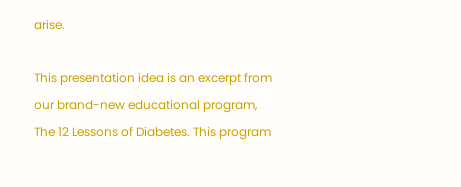arise.

This presentation idea is an excerpt from our brand-new educational program, The 12 Lessons of Diabetes. This program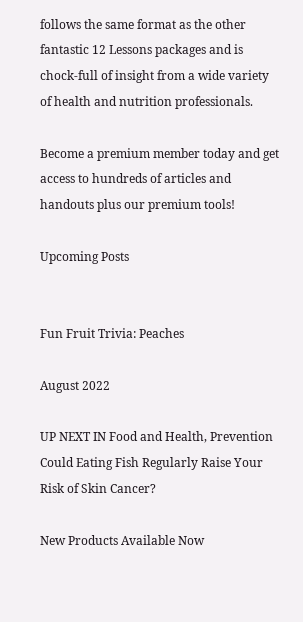follows the same format as the other fantastic 12 Lessons packages and is chock-full of insight from a wide variety of health and nutrition professionals.

Become a premium member today and get access to hundreds of articles and handouts plus our premium tools!

Upcoming Posts


Fun Fruit Trivia: Peaches

August 2022

UP NEXT IN Food and Health, Prevention
Could Eating Fish Regularly Raise Your Risk of Skin Cancer?

New Products Available Now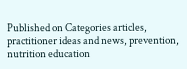Published on Categories articles, practitioner ideas and news, prevention, nutrition education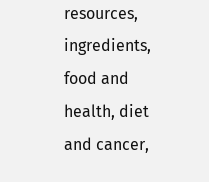resources, ingredients, food and health, diet and cancer,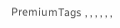PremiumTags , , , , , ,